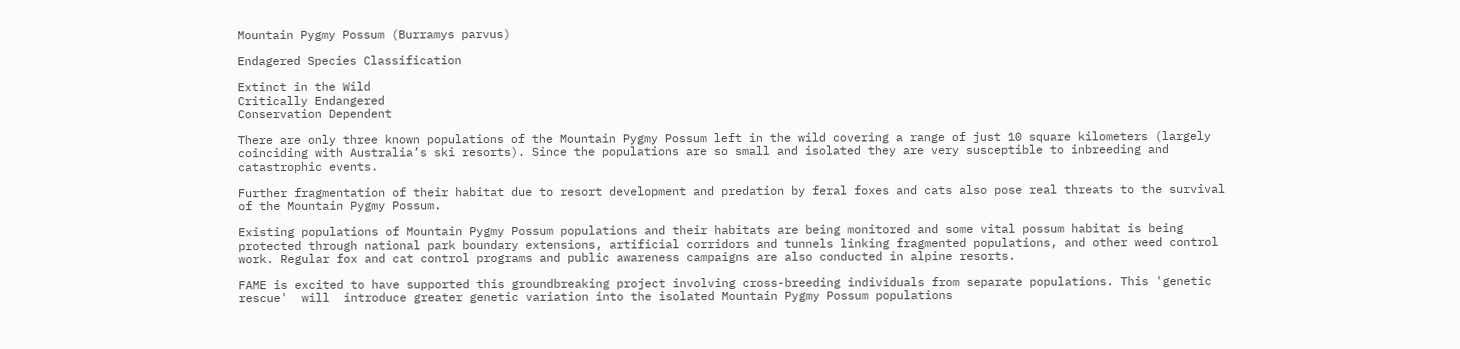Mountain Pygmy Possum (Burramys parvus)

Endagered Species Classification

Extinct in the Wild
Critically Endangered
Conservation Dependent

There are only three known populations of the Mountain Pygmy Possum left in the wild covering a range of just 10 square kilometers (largely coinciding with Australia’s ski resorts). Since the populations are so small and isolated they are very susceptible to inbreeding and catastrophic events.

Further fragmentation of their habitat due to resort development and predation by feral foxes and cats also pose real threats to the survival of the Mountain Pygmy Possum.

Existing populations of Mountain Pygmy Possum populations and their habitats are being monitored and some vital possum habitat is being protected through national park boundary extensions, artificial corridors and tunnels linking fragmented populations, and other weed control work. Regular fox and cat control programs and public awareness campaigns are also conducted in alpine resorts.

FAME is excited to have supported this groundbreaking project involving cross-breeding individuals from separate populations. This 'genetic rescue'  will  introduce greater genetic variation into the isolated Mountain Pygmy Possum populations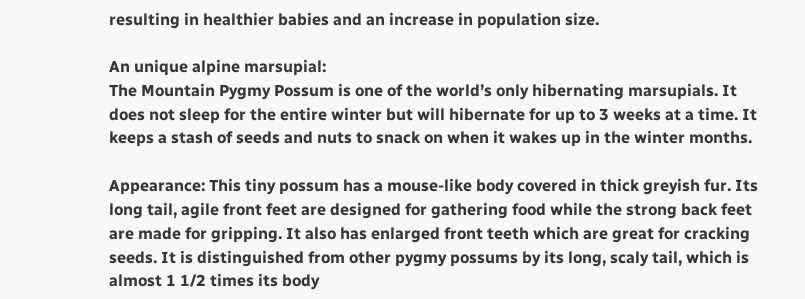resulting in healthier babies and an increase in population size.

An unique alpine marsupial:
The Mountain Pygmy Possum is one of the world’s only hibernating marsupials. It does not sleep for the entire winter but will hibernate for up to 3 weeks at a time. It keeps a stash of seeds and nuts to snack on when it wakes up in the winter months.

Appearance: This tiny possum has a mouse-like body covered in thick greyish fur. Its long tail, agile front feet are designed for gathering food while the strong back feet are made for gripping. It also has enlarged front teeth which are great for cracking seeds. It is distinguished from other pygmy possums by its long, scaly tail, which is almost 1 1/2 times its body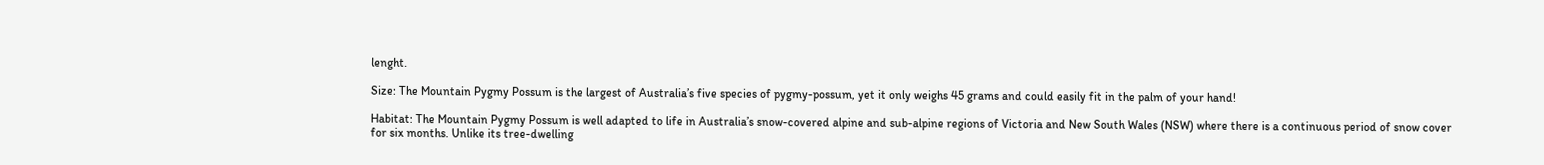lenght.

Size: The Mountain Pygmy Possum is the largest of Australia’s five species of pygmy-possum, yet it only weighs 45 grams and could easily fit in the palm of your hand!

Habitat: The Mountain Pygmy Possum is well adapted to life in Australia’s snow-covered alpine and sub-alpine regions of Victoria and New South Wales (NSW) where there is a continuous period of snow cover for six months. Unlike its tree-dwelling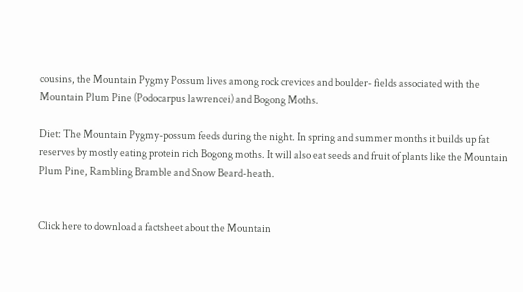cousins, the Mountain Pygmy Possum lives among rock crevices and boulder- fields associated with the Mountain Plum Pine (Podocarpus lawrencei) and Bogong Moths.

Diet: The Mountain Pygmy-possum feeds during the night. In spring and summer months it builds up fat reserves by mostly eating protein rich Bogong moths. It will also eat seeds and fruit of plants like the Mountain Plum Pine, Rambling Bramble and Snow Beard-heath.


Click here to download a factsheet about the Mountain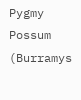Pygmy Possum (Burramys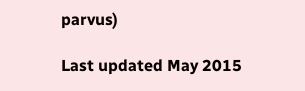parvus)

Last updated May 2015